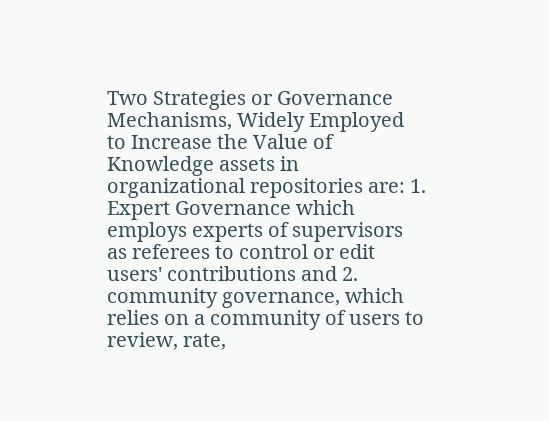Two Strategies or Governance Mechanisms, Widely Employed to Increase the Value of Knowledge assets in organizational repositories are: 1. Expert Governance which employs experts of supervisors as referees to control or edit users' contributions and 2. community governance, which relies on a community of users to review, rate,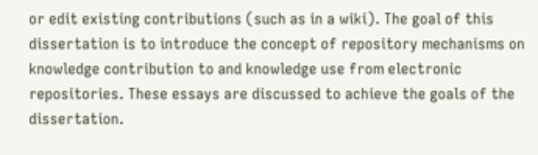or edit existing contributions (such as in a wiki). The goal of this dissertation is to introduce the concept of repository mechanisms on knowledge contribution to and knowledge use from electronic repositories. These essays are discussed to achieve the goals of the dissertation.